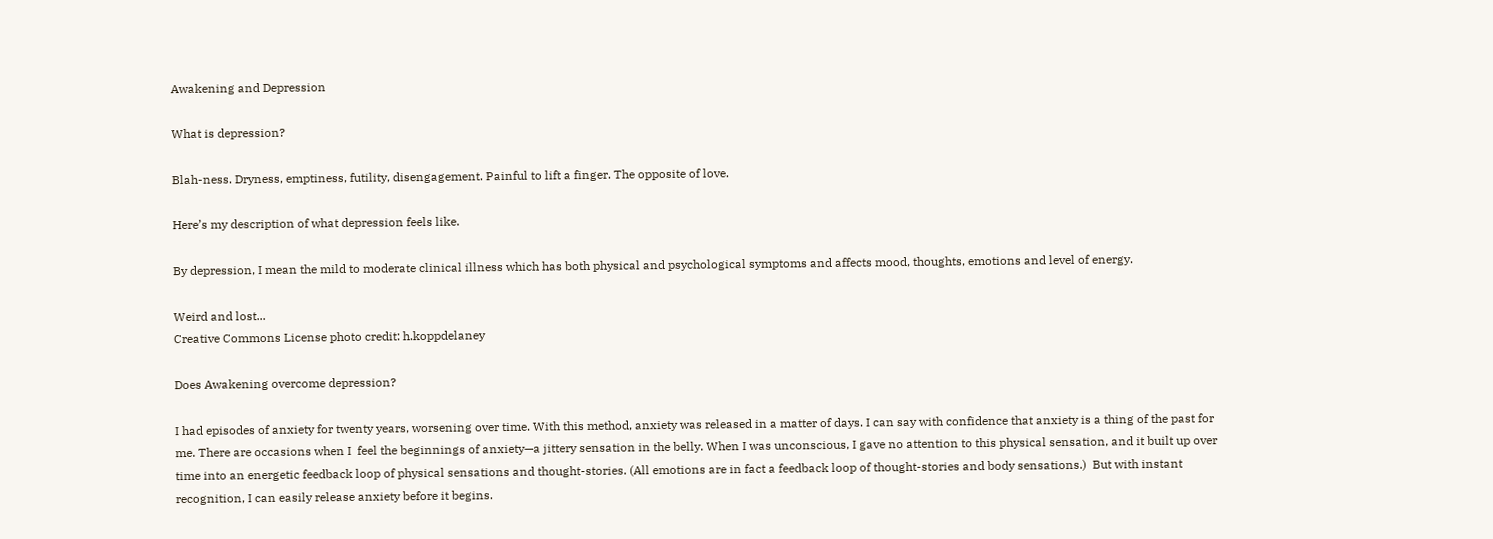Awakening and Depression

What is depression?

Blah-ness. Dryness, emptiness, futility, disengagement. Painful to lift a finger. The opposite of love.

Here’s my description of what depression feels like.

By depression, I mean the mild to moderate clinical illness which has both physical and psychological symptoms and affects mood, thoughts, emotions and level of energy.

Weird and lost...
Creative Commons License photo credit: h.koppdelaney

Does Awakening overcome depression?

I had episodes of anxiety for twenty years, worsening over time. With this method, anxiety was released in a matter of days. I can say with confidence that anxiety is a thing of the past for me. There are occasions when I  feel the beginnings of anxiety—a jittery sensation in the belly. When I was unconscious, I gave no attention to this physical sensation, and it built up over time into an energetic feedback loop of physical sensations and thought-stories. (All emotions are in fact a feedback loop of thought-stories and body sensations.)  But with instant recognition, I can easily release anxiety before it begins.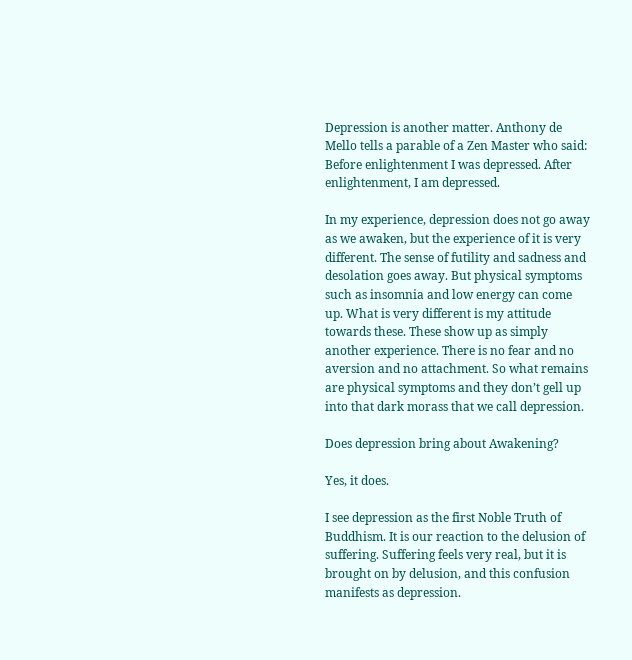Depression is another matter. Anthony de Mello tells a parable of a Zen Master who said: Before enlightenment I was depressed. After enlightenment, I am depressed.

In my experience, depression does not go away as we awaken, but the experience of it is very different. The sense of futility and sadness and desolation goes away. But physical symptoms such as insomnia and low energy can come up. What is very different is my attitude towards these. These show up as simply another experience. There is no fear and no aversion and no attachment. So what remains are physical symptoms and they don’t gell up into that dark morass that we call depression.

Does depression bring about Awakening?

Yes, it does.

I see depression as the first Noble Truth of Buddhism. It is our reaction to the delusion of suffering. Suffering feels very real, but it is brought on by delusion, and this confusion manifests as depression.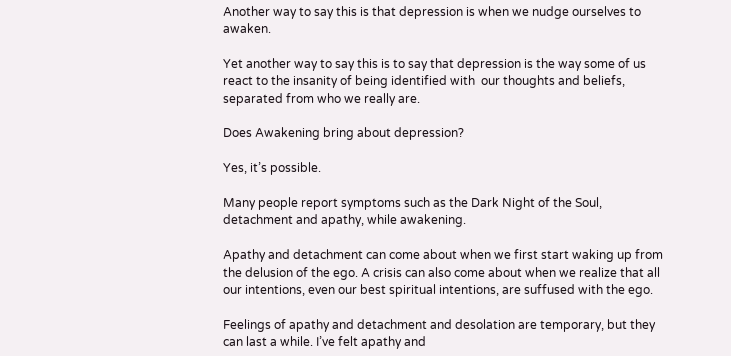Another way to say this is that depression is when we nudge ourselves to awaken.

Yet another way to say this is to say that depression is the way some of us react to the insanity of being identified with  our thoughts and beliefs, separated from who we really are.

Does Awakening bring about depression?

Yes, it’s possible.

Many people report symptoms such as the Dark Night of the Soul, detachment and apathy, while awakening.

Apathy and detachment can come about when we first start waking up from the delusion of the ego. A crisis can also come about when we realize that all our intentions, even our best spiritual intentions, are suffused with the ego.

Feelings of apathy and detachment and desolation are temporary, but they can last a while. I’ve felt apathy and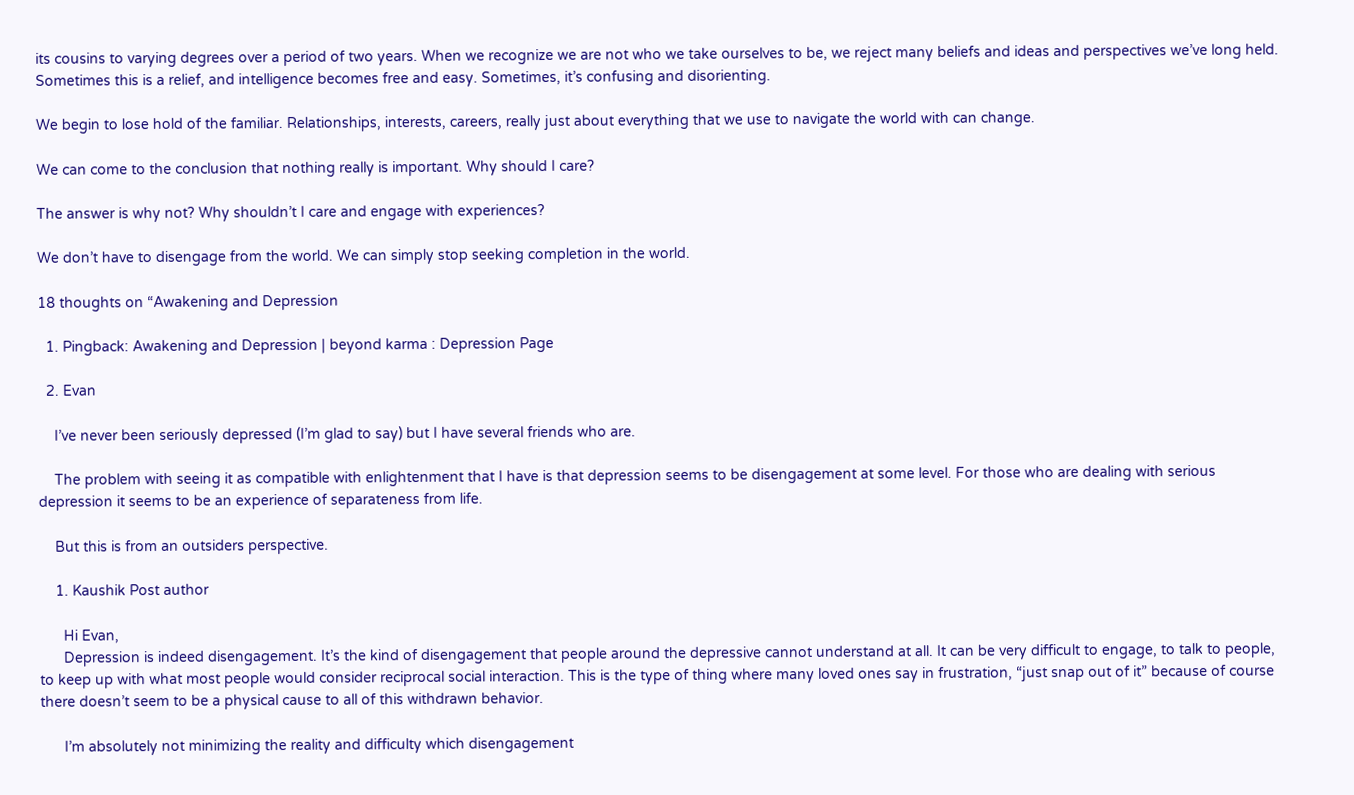its cousins to varying degrees over a period of two years. When we recognize we are not who we take ourselves to be, we reject many beliefs and ideas and perspectives we’ve long held. Sometimes this is a relief, and intelligence becomes free and easy. Sometimes, it’s confusing and disorienting.

We begin to lose hold of the familiar. Relationships, interests, careers, really just about everything that we use to navigate the world with can change.

We can come to the conclusion that nothing really is important. Why should I care?

The answer is why not? Why shouldn’t I care and engage with experiences?

We don’t have to disengage from the world. We can simply stop seeking completion in the world.

18 thoughts on “Awakening and Depression

  1. Pingback: Awakening and Depression | beyond karma : Depression Page

  2. Evan

    I’ve never been seriously depressed (I’m glad to say) but I have several friends who are.

    The problem with seeing it as compatible with enlightenment that I have is that depression seems to be disengagement at some level. For those who are dealing with serious depression it seems to be an experience of separateness from life.

    But this is from an outsiders perspective.

    1. Kaushik Post author

      Hi Evan,
      Depression is indeed disengagement. It’s the kind of disengagement that people around the depressive cannot understand at all. It can be very difficult to engage, to talk to people, to keep up with what most people would consider reciprocal social interaction. This is the type of thing where many loved ones say in frustration, “just snap out of it” because of course there doesn’t seem to be a physical cause to all of this withdrawn behavior.

      I’m absolutely not minimizing the reality and difficulty which disengagement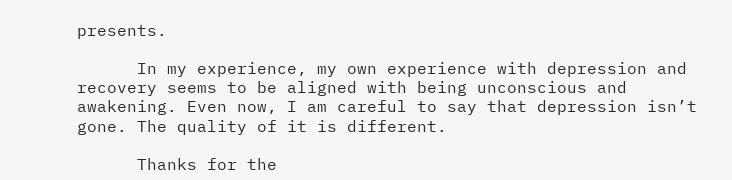presents.

      In my experience, my own experience with depression and recovery seems to be aligned with being unconscious and awakening. Even now, I am careful to say that depression isn’t gone. The quality of it is different.

      Thanks for the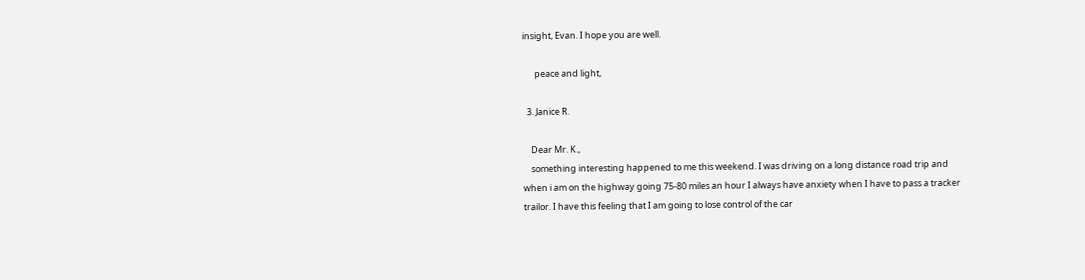insight, Evan. I hope you are well.

      peace and light,

  3. Janice R.

    Dear Mr. K.,
    something interesting happened to me this weekend. I was driving on a long distance road trip and when i am on the highway going 75-80 miles an hour I always have anxiety when I have to pass a tracker trailor. I have this feeling that I am going to lose control of the car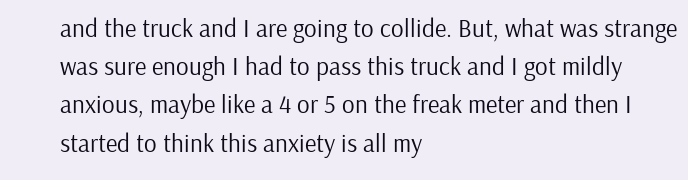and the truck and I are going to collide. But, what was strange was sure enough I had to pass this truck and I got mildly anxious, maybe like a 4 or 5 on the freak meter and then I started to think this anxiety is all my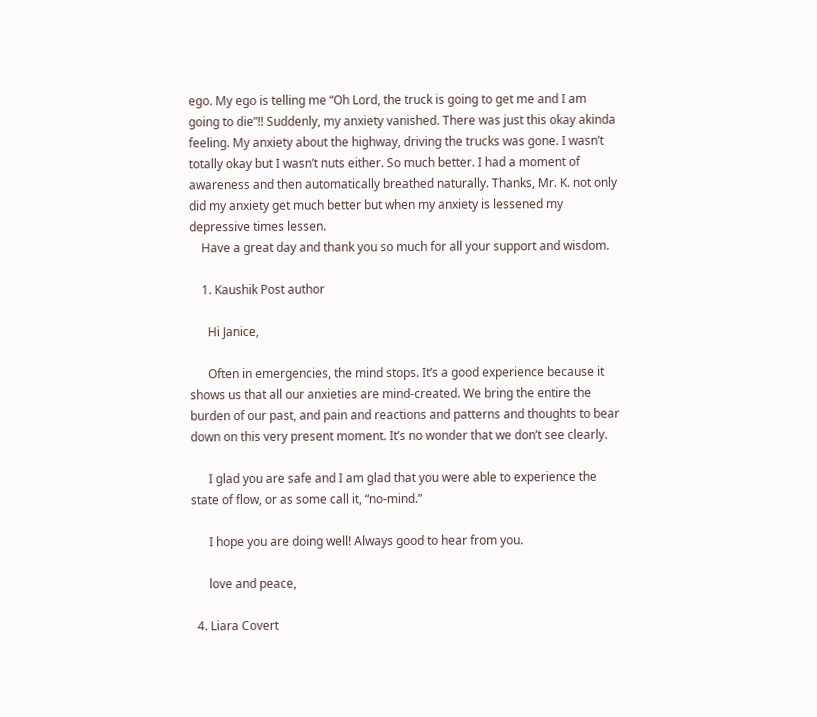ego. My ego is telling me “Oh Lord, the truck is going to get me and I am going to die”!! Suddenly, my anxiety vanished. There was just this okay akinda feeling. My anxiety about the highway, driving the trucks was gone. I wasn’t totally okay but I wasn’t nuts either. So much better. I had a moment of awareness and then automatically breathed naturally. Thanks, Mr. K. not only did my anxiety get much better but when my anxiety is lessened my depressive times lessen.
    Have a great day and thank you so much for all your support and wisdom.

    1. Kaushik Post author

      Hi Janice,

      Often in emergencies, the mind stops. It’s a good experience because it shows us that all our anxieties are mind-created. We bring the entire the burden of our past, and pain and reactions and patterns and thoughts to bear down on this very present moment. It’s no wonder that we don’t see clearly.

      I glad you are safe and I am glad that you were able to experience the state of flow, or as some call it, “no-mind.”

      I hope you are doing well! Always good to hear from you.

      love and peace,

  4. Liara Covert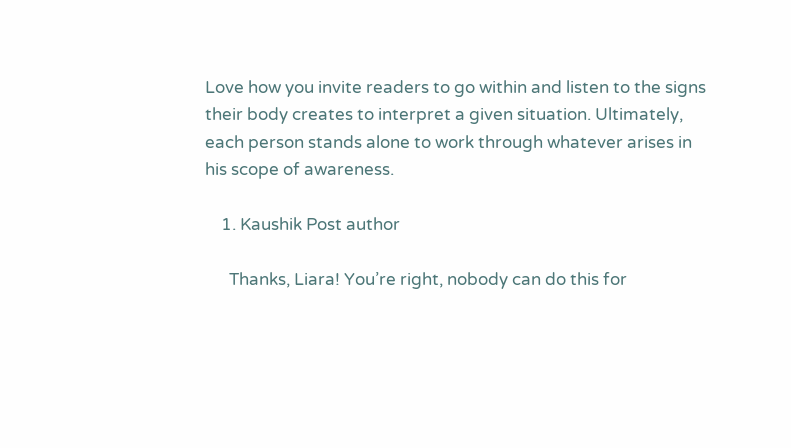Love how you invite readers to go within and listen to the signs their body creates to interpret a given situation. Ultimately, each person stands alone to work through whatever arises in his scope of awareness.

    1. Kaushik Post author

      Thanks, Liara! You’re right, nobody can do this for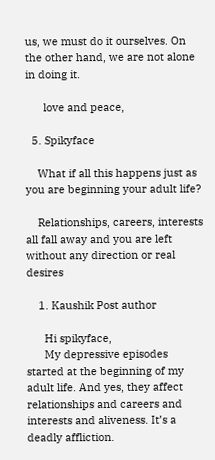us, we must do it ourselves. On the other hand, we are not alone in doing it.

      love and peace,

  5. Spikyface

    What if all this happens just as you are beginning your adult life?

    Relationships, careers, interests all fall away and you are left without any direction or real desires

    1. Kaushik Post author

      Hi spikyface,
      My depressive episodes started at the beginning of my adult life. And yes, they affect relationships and careers and interests and aliveness. It’s a deadly affliction.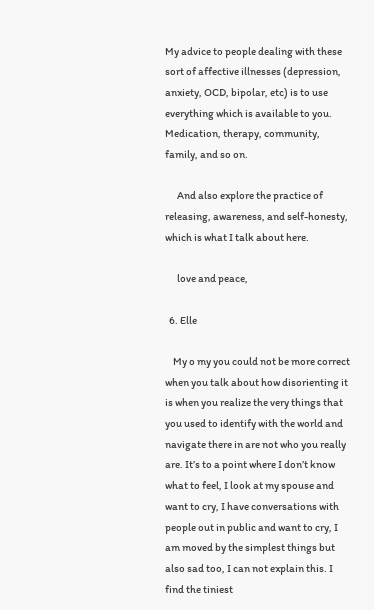My advice to people dealing with these sort of affective illnesses (depression, anxiety, OCD, bipolar, etc) is to use everything which is available to you. Medication, therapy, community, family, and so on.

      And also explore the practice of releasing, awareness, and self-honesty, which is what I talk about here.

      love and peace,

  6. Elle

    My o my you could not be more correct when you talk about how disorienting it is when you realize the very things that you used to identify with the world and navigate there in are not who you really are. It’s to a point where I don’t know what to feel, I look at my spouse and want to cry, I have conversations with people out in public and want to cry, I am moved by the simplest things but also sad too, I can not explain this. I find the tiniest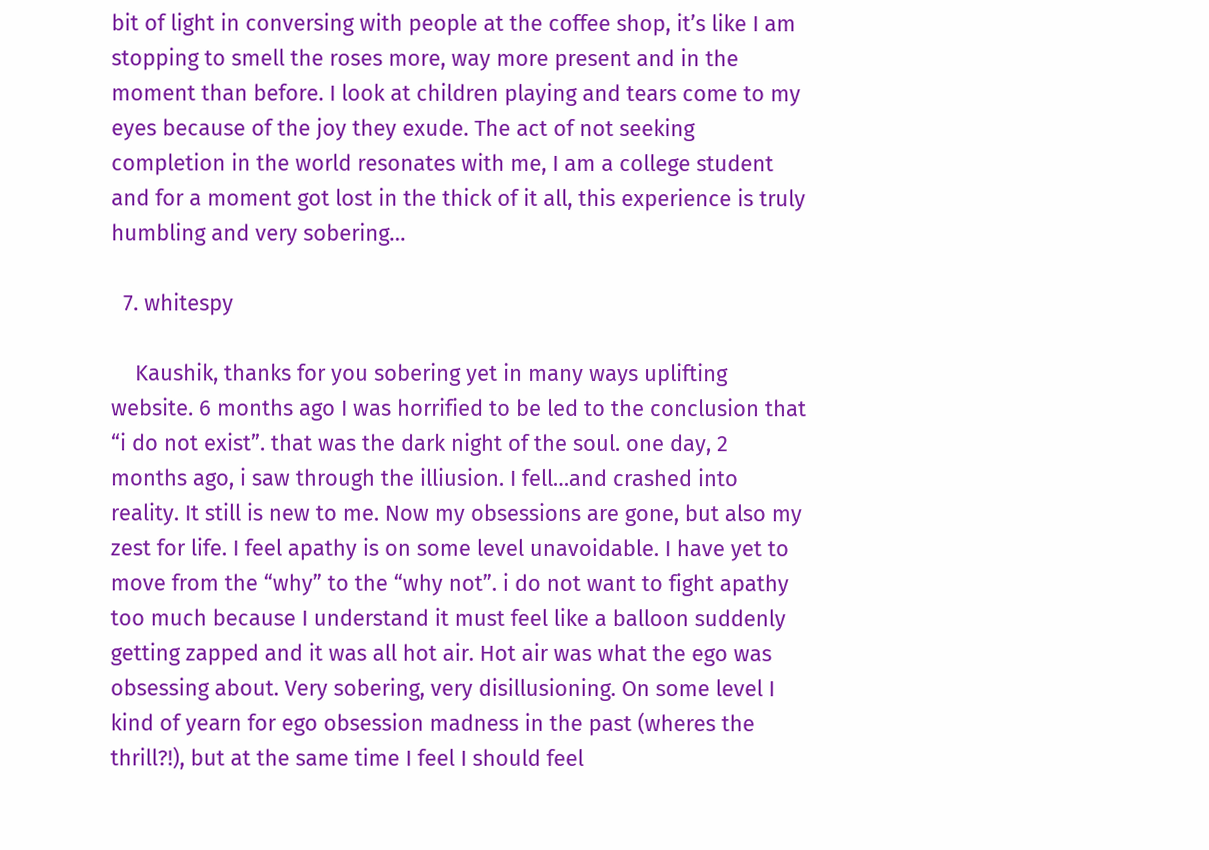bit of light in conversing with people at the coffee shop, it’s like I am stopping to smell the roses more, way more present and in the moment than before. I look at children playing and tears come to my eyes because of the joy they exude. The act of not seeking completion in the world resonates with me, I am a college student and for a moment got lost in the thick of it all, this experience is truly humbling and very sobering…

  7. whitespy

    Kaushik, thanks for you sobering yet in many ways uplifting website. 6 months ago I was horrified to be led to the conclusion that “i do not exist”. that was the dark night of the soul. one day, 2 months ago, i saw through the illiusion. I fell…and crashed into reality. It still is new to me. Now my obsessions are gone, but also my zest for life. I feel apathy is on some level unavoidable. I have yet to move from the “why” to the “why not”. i do not want to fight apathy too much because I understand it must feel like a balloon suddenly getting zapped and it was all hot air. Hot air was what the ego was obsessing about. Very sobering, very disillusioning. On some level I kind of yearn for ego obsession madness in the past (wheres the thrill?!), but at the same time I feel I should feel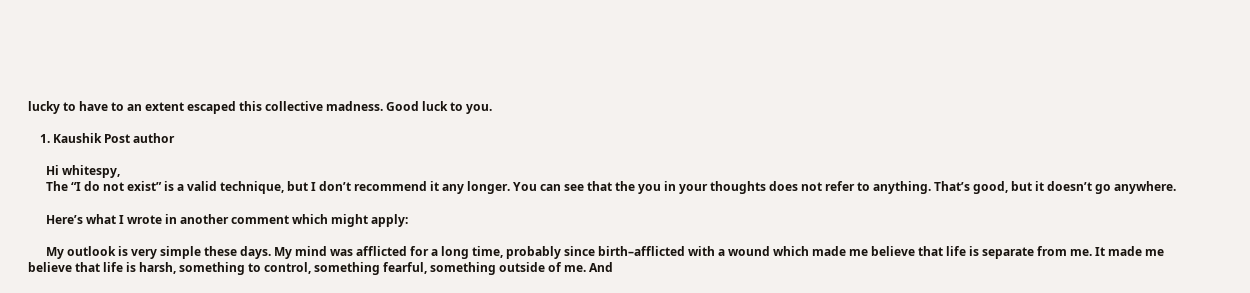lucky to have to an extent escaped this collective madness. Good luck to you.

    1. Kaushik Post author

      Hi whitespy,
      The “I do not exist” is a valid technique, but I don’t recommend it any longer. You can see that the you in your thoughts does not refer to anything. That’s good, but it doesn’t go anywhere.

      Here’s what I wrote in another comment which might apply:

      My outlook is very simple these days. My mind was afflicted for a long time, probably since birth–afflicted with a wound which made me believe that life is separate from me. It made me believe that life is harsh, something to control, something fearful, something outside of me. And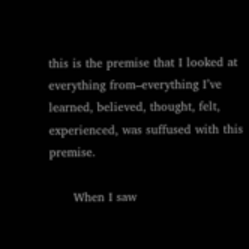this is the premise that I looked at everything from–everything I’ve learned, believed, thought, felt, experienced, was suffused with this premise.

      When I saw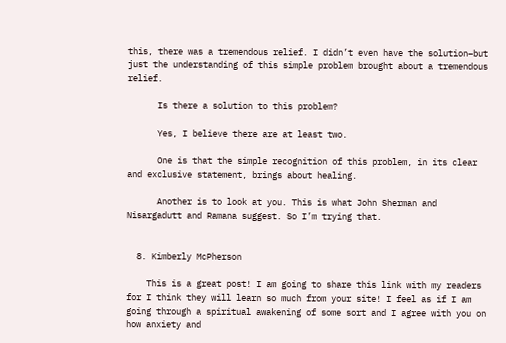this, there was a tremendous relief. I didn’t even have the solution–but just the understanding of this simple problem brought about a tremendous relief.

      Is there a solution to this problem?

      Yes, I believe there are at least two.

      One is that the simple recognition of this problem, in its clear and exclusive statement, brings about healing.

      Another is to look at you. This is what John Sherman and Nisargadutt and Ramana suggest. So I’m trying that.


  8. Kimberly McPherson

    This is a great post! I am going to share this link with my readers for I think they will learn so much from your site! I feel as if I am going through a spiritual awakening of some sort and I agree with you on how anxiety and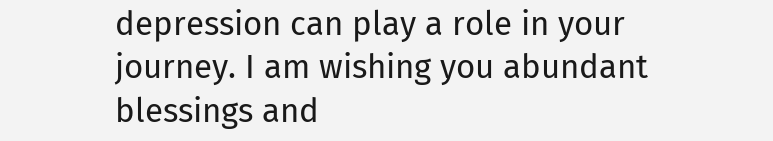depression can play a role in your journey. I am wishing you abundant blessings and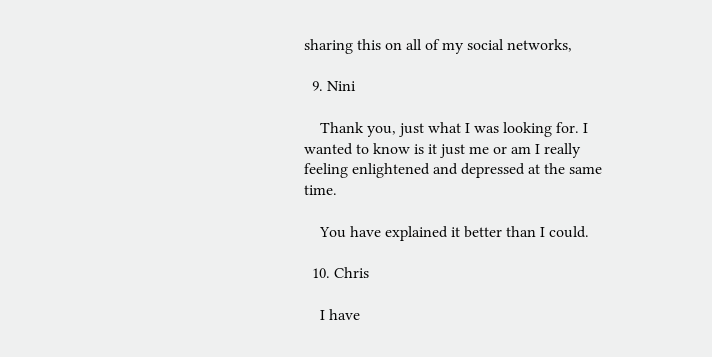sharing this on all of my social networks,

  9. Nini

    Thank you, just what I was looking for. I wanted to know is it just me or am I really feeling enlightened and depressed at the same time.

    You have explained it better than I could.

  10. Chris

    I have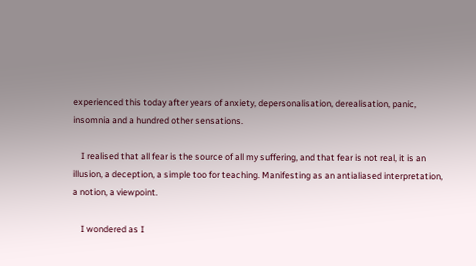experienced this today after years of anxiety, depersonalisation, derealisation, panic, insomnia and a hundred other sensations.

    I realised that all fear is the source of all my suffering, and that fear is not real, it is an illusion, a deception, a simple too for teaching. Manifesting as an antialiased interpretation, a notion, a viewpoint.

    I wondered as I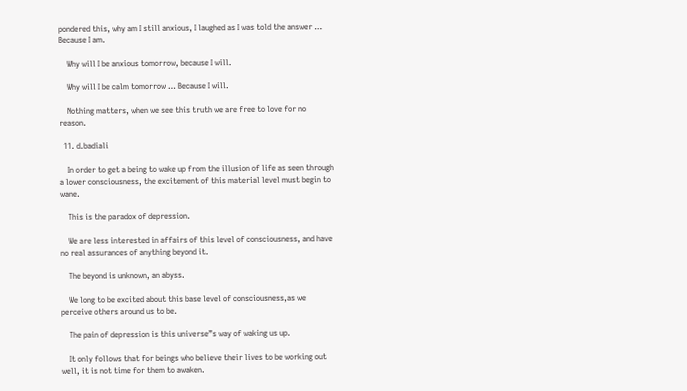pondered this, why am I still anxious, I laughed as I was told the answer … Because I am.

    Why will I be anxious tomorrow, because I will.

    Why will I be calm tomorrow … Because I will.

    Nothing matters, when we see this truth we are free to love for no reason.

  11. d.badiali

    In order to get a being to wake up from the illusion of life as seen through a lower consciousness, the excitement of this material level must begin to wane.

    This is the paradox of depression.

    We are less interested in affairs of this level of consciousness, and have no real assurances of anything beyond it.

    The beyond is unknown, an abyss.

    We long to be excited about this base level of consciousness,as we perceive others around us to be.

    The pain of depression is this universe”s way of waking us up.

    It only follows that for beings who believe their lives to be working out well, it is not time for them to awaken.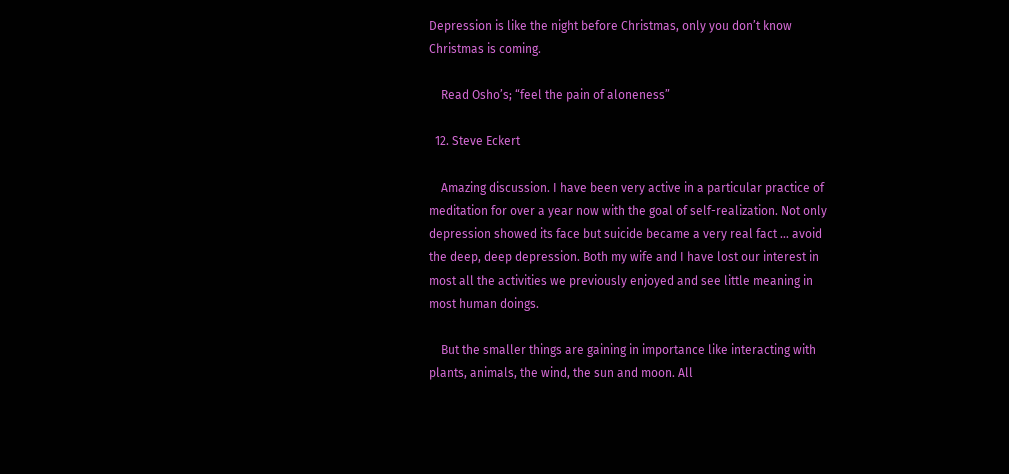Depression is like the night before Christmas, only you don’t know Christmas is coming.

    Read Osho’s; “feel the pain of aloneness”

  12. Steve Eckert

    Amazing discussion. I have been very active in a particular practice of meditation for over a year now with the goal of self-realization. Not only depression showed its face but suicide became a very real fact … avoid the deep, deep depression. Both my wife and I have lost our interest in most all the activities we previously enjoyed and see little meaning in most human doings.

    But the smaller things are gaining in importance like interacting with plants, animals, the wind, the sun and moon. All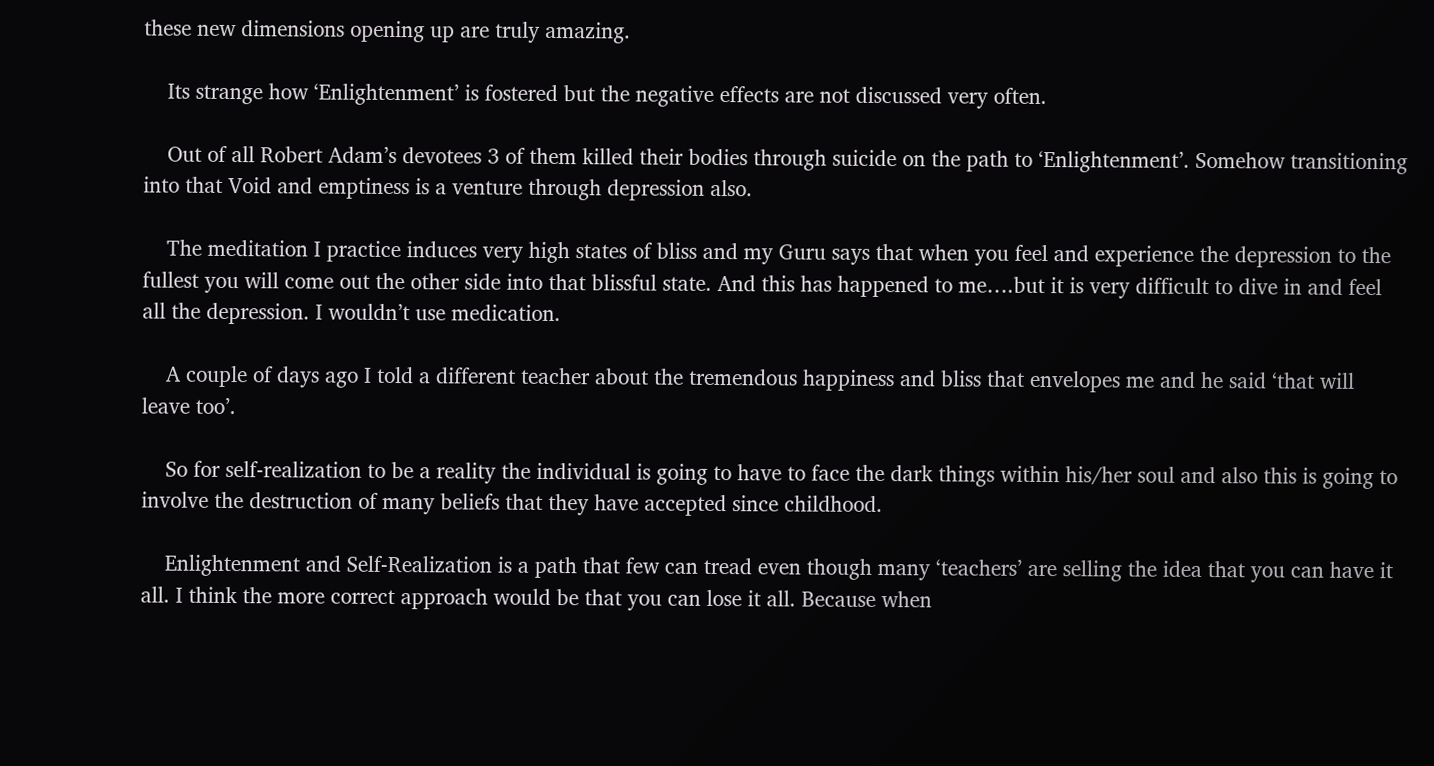these new dimensions opening up are truly amazing.

    Its strange how ‘Enlightenment’ is fostered but the negative effects are not discussed very often.

    Out of all Robert Adam’s devotees 3 of them killed their bodies through suicide on the path to ‘Enlightenment’. Somehow transitioning into that Void and emptiness is a venture through depression also.

    The meditation I practice induces very high states of bliss and my Guru says that when you feel and experience the depression to the fullest you will come out the other side into that blissful state. And this has happened to me….but it is very difficult to dive in and feel all the depression. I wouldn’t use medication.

    A couple of days ago I told a different teacher about the tremendous happiness and bliss that envelopes me and he said ‘that will leave too’.

    So for self-realization to be a reality the individual is going to have to face the dark things within his/her soul and also this is going to involve the destruction of many beliefs that they have accepted since childhood.

    Enlightenment and Self-Realization is a path that few can tread even though many ‘teachers’ are selling the idea that you can have it all. I think the more correct approach would be that you can lose it all. Because when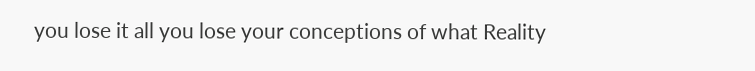you lose it all you lose your conceptions of what Reality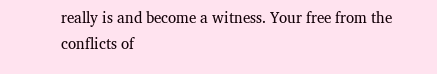really is and become a witness. Your free from the conflicts of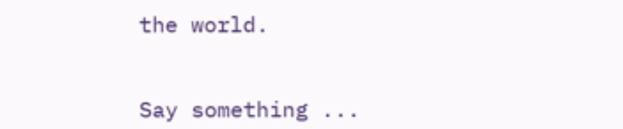the world.


Say something ...